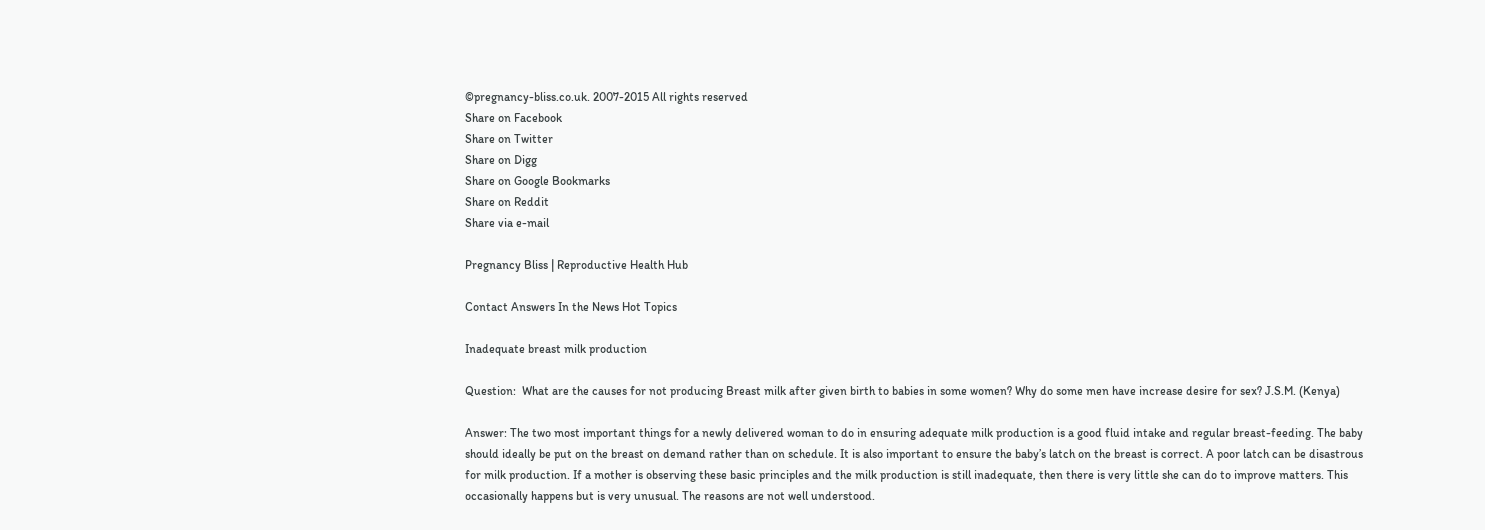©pregnancy-bliss.co.uk. 2007-2015 All rights reserved
Share on Facebook
Share on Twitter
Share on Digg
Share on Google Bookmarks
Share on Reddit
Share via e-mail

Pregnancy Bliss | Reproductive Health Hub

Contact Answers In the News Hot Topics

Inadequate breast milk production

Question:  What are the causes for not producing Breast milk after given birth to babies in some women? Why do some men have increase desire for sex? J.S.M. (Kenya)

Answer: The two most important things for a newly delivered woman to do in ensuring adequate milk production is a good fluid intake and regular breast-feeding. The baby should ideally be put on the breast on demand rather than on schedule. It is also important to ensure the baby’s latch on the breast is correct. A poor latch can be disastrous for milk production. If a mother is observing these basic principles and the milk production is still inadequate, then there is very little she can do to improve matters. This occasionally happens but is very unusual. The reasons are not well understood.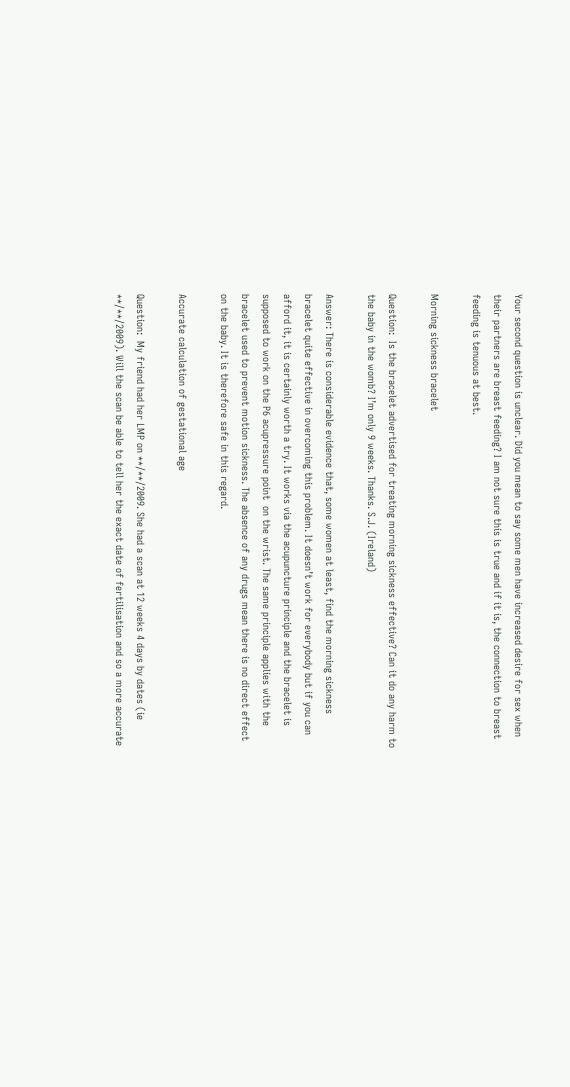Your second question is unclear. Did you mean to say some men have increased desire for sex when their partners are breast feeding? I am not sure this is true and if it is, the connection to breast feeding is tenuous at best.

Morning sickness bracelet

Question:  Is the bracelet advertised for treating morning sickness effective? Can it do any harm to the baby in the womb? I’m only 9 weeks. Thanks. S.J. (Ireland)

Answer: There is considerable evidence that, some women at least, find the morning sickness bracelet quite effective in overcoming this problem. It doesn’t work for everybody but if you can afford it, it is certainly worth a try. It works via the acupuncture principle and the bracelet is supposed to work on the P6 acupressure point  on the wrist. The same principle applies with the bracelet used to prevent motion sickness. The absence of any drugs mean there is no direct effect on the baby. It is therefore safe in this regard.

Accurate calculation of gestational age

Question:  My friend had her LMP on **/**/2009. She had a scan at 12 weeks 4 days by dates (ie **/**/2009). Will the scan be able to tell her the exact date of fertilisation and so a more accurate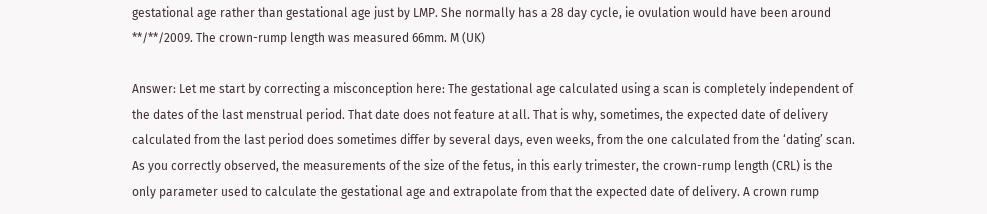gestational age rather than gestational age just by LMP. She normally has a 28 day cycle, ie ovulation would have been around **/**/2009. The crown-rump length was measured 66mm. M (UK)

Answer: Let me start by correcting a misconception here: The gestational age calculated using a scan is completely independent of the dates of the last menstrual period. That date does not feature at all. That is why, sometimes, the expected date of delivery calculated from the last period does sometimes differ by several days, even weeks, from the one calculated from the ‘dating’ scan. As you correctly observed, the measurements of the size of the fetus, in this early trimester, the crown-rump length (CRL) is the only parameter used to calculate the gestational age and extrapolate from that the expected date of delivery. A crown rump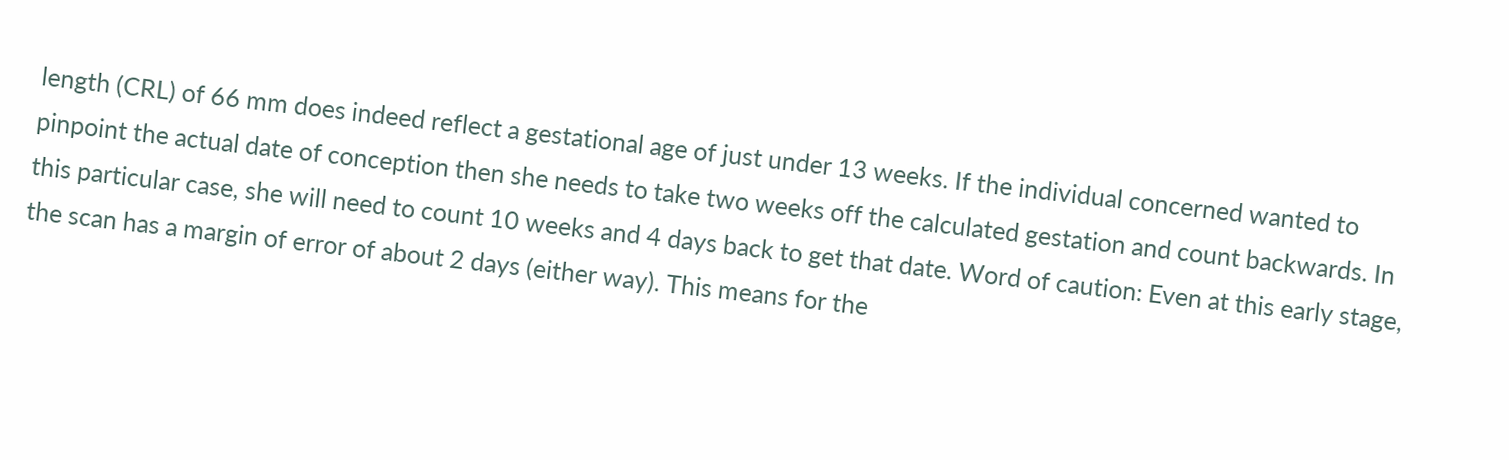length (CRL) of 66 mm does indeed reflect a gestational age of just under 13 weeks. If the individual concerned wanted to pinpoint the actual date of conception then she needs to take two weeks off the calculated gestation and count backwards. In this particular case, she will need to count 10 weeks and 4 days back to get that date. Word of caution: Even at this early stage, the scan has a margin of error of about 2 days (either way). This means for the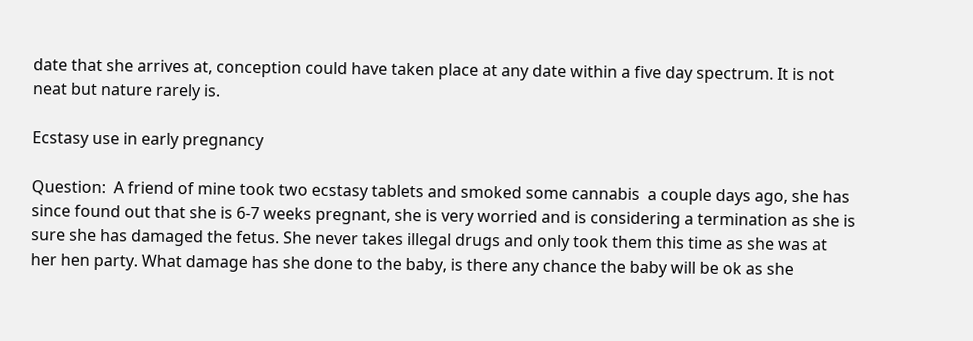date that she arrives at, conception could have taken place at any date within a five day spectrum. It is not neat but nature rarely is.

Ecstasy use in early pregnancy

Question:  A friend of mine took two ecstasy tablets and smoked some cannabis  a couple days ago, she has since found out that she is 6-7 weeks pregnant, she is very worried and is considering a termination as she is sure she has damaged the fetus. She never takes illegal drugs and only took them this time as she was at her hen party. What damage has she done to the baby, is there any chance the baby will be ok as she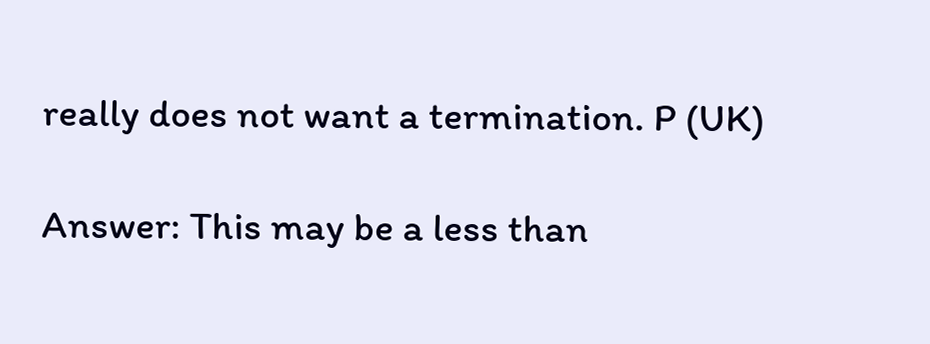really does not want a termination. P (UK)

Answer: This may be a less than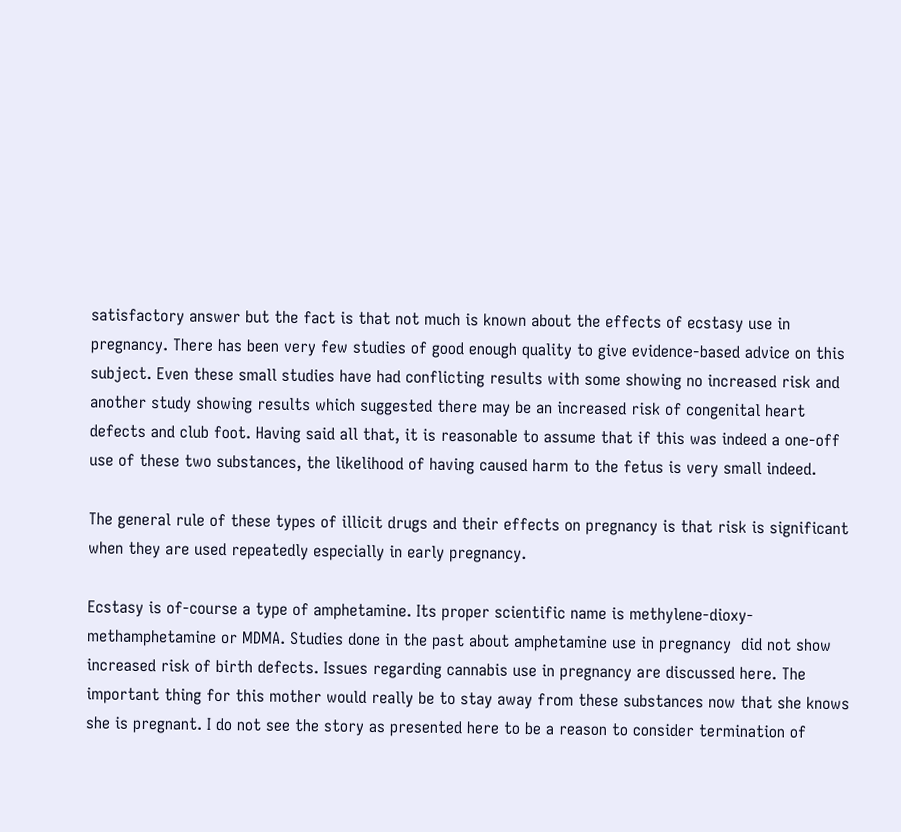satisfactory answer but the fact is that not much is known about the effects of ecstasy use in pregnancy. There has been very few studies of good enough quality to give evidence-based advice on this subject. Even these small studies have had conflicting results with some showing no increased risk and another study showing results which suggested there may be an increased risk of congenital heart defects and club foot. Having said all that, it is reasonable to assume that if this was indeed a one-off use of these two substances, the likelihood of having caused harm to the fetus is very small indeed.

The general rule of these types of illicit drugs and their effects on pregnancy is that risk is significant when they are used repeatedly especially in early pregnancy.

Ecstasy is of-course a type of amphetamine. Its proper scientific name is methylene-dioxy-methamphetamine or MDMA. Studies done in the past about amphetamine use in pregnancy  did not show increased risk of birth defects. Issues regarding cannabis use in pregnancy are discussed here. The important thing for this mother would really be to stay away from these substances now that she knows she is pregnant. I do not see the story as presented here to be a reason to consider termination of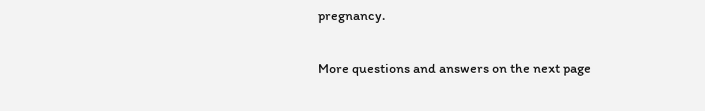pregnancy.

More questions and answers on the next page